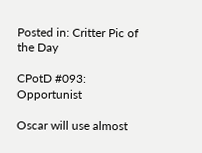Posted in: Critter Pic of the Day

CPotD #093: Opportunist

Oscar will use almost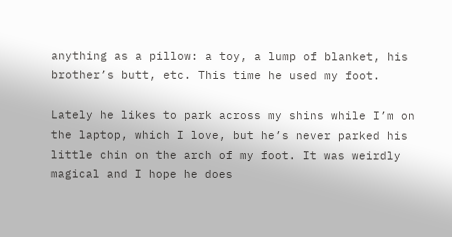anything as a pillow: a toy, a lump of blanket, his brother’s butt, etc. This time he used my foot.

Lately he likes to park across my shins while I’m on the laptop, which I love, but he’s never parked his little chin on the arch of my foot. It was weirdly magical and I hope he does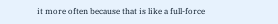it more often because that is like a full-force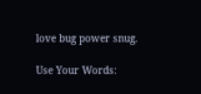love bug power snug.

Use Your Words: